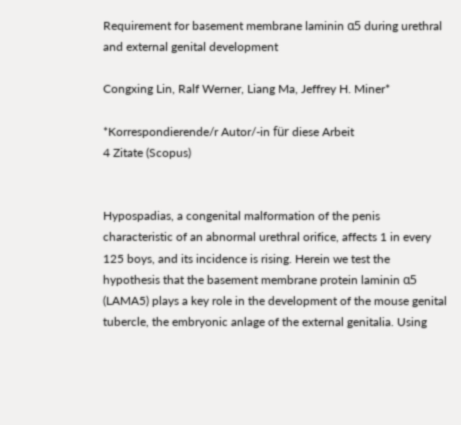Requirement for basement membrane laminin α5 during urethral and external genital development

Congxing Lin, Ralf Werner, Liang Ma, Jeffrey H. Miner*

*Korrespondierende/r Autor/-in für diese Arbeit
4 Zitate (Scopus)


Hypospadias, a congenital malformation of the penis characteristic of an abnormal urethral orifice, affects 1 in every 125 boys, and its incidence is rising. Herein we test the hypothesis that the basement membrane protein laminin α5 (LAMA5) plays a key role in the development of the mouse genital tubercle, the embryonic anlage of the external genitalia. Using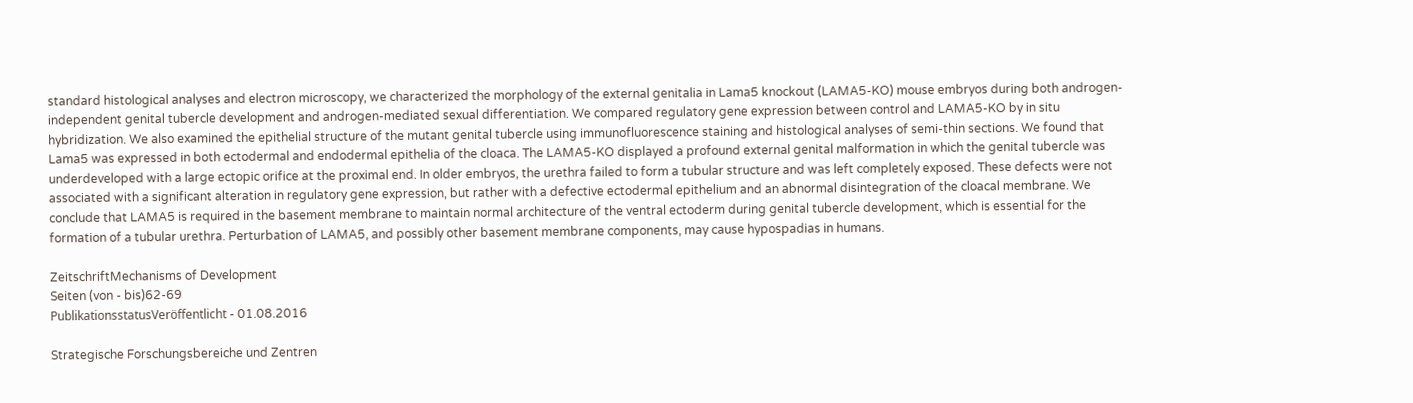standard histological analyses and electron microscopy, we characterized the morphology of the external genitalia in Lama5 knockout (LAMA5-KO) mouse embryos during both androgen-independent genital tubercle development and androgen-mediated sexual differentiation. We compared regulatory gene expression between control and LAMA5-KO by in situ hybridization. We also examined the epithelial structure of the mutant genital tubercle using immunofluorescence staining and histological analyses of semi-thin sections. We found that Lama5 was expressed in both ectodermal and endodermal epithelia of the cloaca. The LAMA5-KO displayed a profound external genital malformation in which the genital tubercle was underdeveloped with a large ectopic orifice at the proximal end. In older embryos, the urethra failed to form a tubular structure and was left completely exposed. These defects were not associated with a significant alteration in regulatory gene expression, but rather with a defective ectodermal epithelium and an abnormal disintegration of the cloacal membrane. We conclude that LAMA5 is required in the basement membrane to maintain normal architecture of the ventral ectoderm during genital tubercle development, which is essential for the formation of a tubular urethra. Perturbation of LAMA5, and possibly other basement membrane components, may cause hypospadias in humans.

ZeitschriftMechanisms of Development
Seiten (von - bis)62-69
PublikationsstatusVeröffentlicht - 01.08.2016

Strategische Forschungsbereiche und Zentren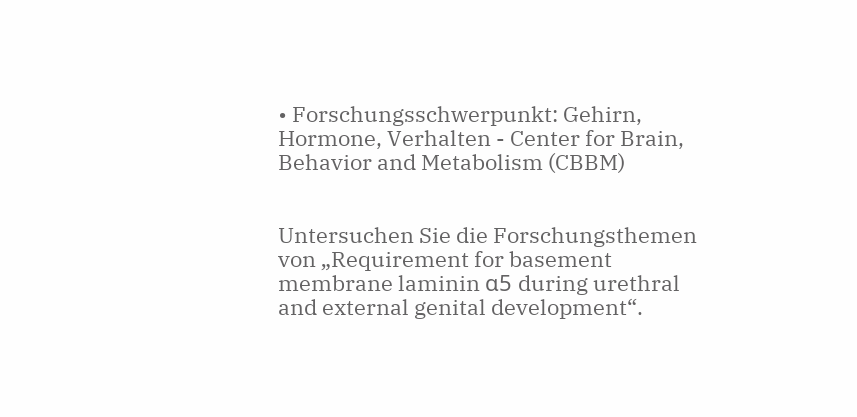• Forschungsschwerpunkt: Gehirn, Hormone, Verhalten - Center for Brain, Behavior and Metabolism (CBBM)


Untersuchen Sie die Forschungsthemen von „Requirement for basement membrane laminin α5 during urethral and external genital development“.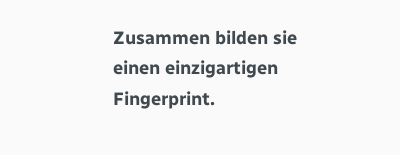Zusammen bilden sie einen einzigartigen Fingerprint.